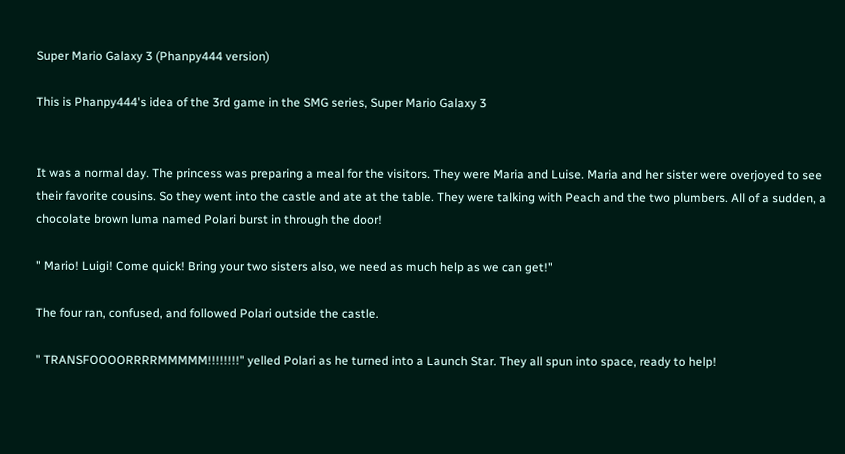Super Mario Galaxy 3 (Phanpy444 version)

This is Phanpy444's idea of the 3rd game in the SMG series, Super Mario Galaxy 3


It was a normal day. The princess was preparing a meal for the visitors. They were Maria and Luise. Maria and her sister were overjoyed to see their favorite cousins. So they went into the castle and ate at the table. They were talking with Peach and the two plumbers. All of a sudden, a chocolate brown luma named Polari burst in through the door!

" Mario! Luigi! Come quick! Bring your two sisters also, we need as much help as we can get!"

The four ran, confused, and followed Polari outside the castle.

" TRANSFOOOORRRRMMMMM!!!!!!!!" yelled Polari as he turned into a Launch Star. They all spun into space, ready to help!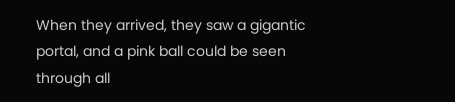When they arrived, they saw a gigantic portal, and a pink ball could be seen through all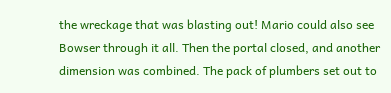the wreckage that was blasting out! Mario could also see Bowser through it all. Then the portal closed, and another dimension was combined. The pack of plumbers set out to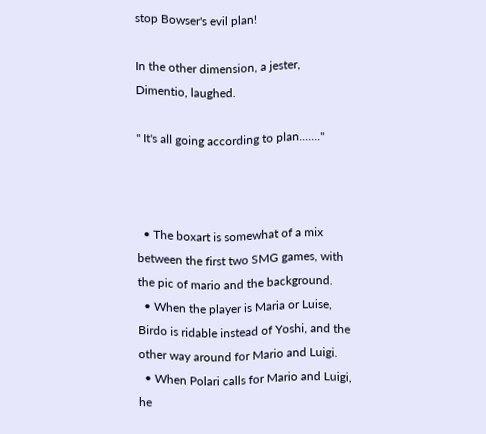stop Bowser's evil plan!

In the other dimension, a jester, Dimentio, laughed.

" It's all going according to plan......."



  • The boxart is somewhat of a mix between the first two SMG games, with the pic of mario and the background.
  • When the player is Maria or Luise, Birdo is ridable instead of Yoshi, and the other way around for Mario and Luigi.
  • When Polari calls for Mario and Luigi, he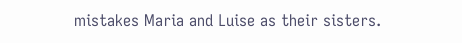mistakes Maria and Luise as their sisters.